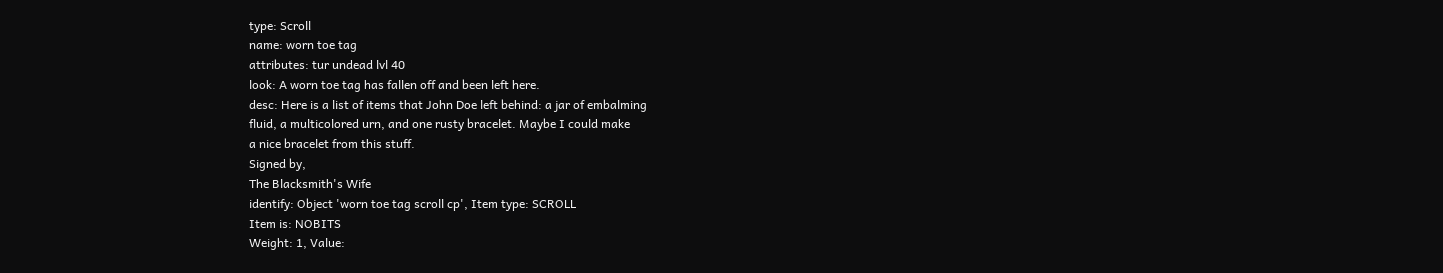type: Scroll
name: worn toe tag
attributes: tur undead lvl 40
look: A worn toe tag has fallen off and been left here.
desc: Here is a list of items that John Doe left behind: a jar of embalming
fluid, a multicolored urn, and one rusty bracelet. Maybe I could make
a nice bracelet from this stuff.
Signed by,
The Blacksmith's Wife
identify: Object 'worn toe tag scroll cp', Item type: SCROLL
Item is: NOBITS
Weight: 1, Value: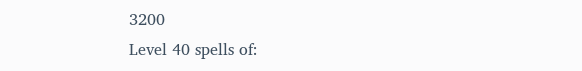3200
Level 40 spells of: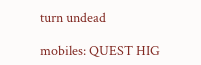turn undead

mobiles: QUEST HIG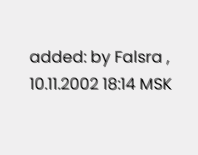added: by Falsra , 10.11.2002 18:14 MSK